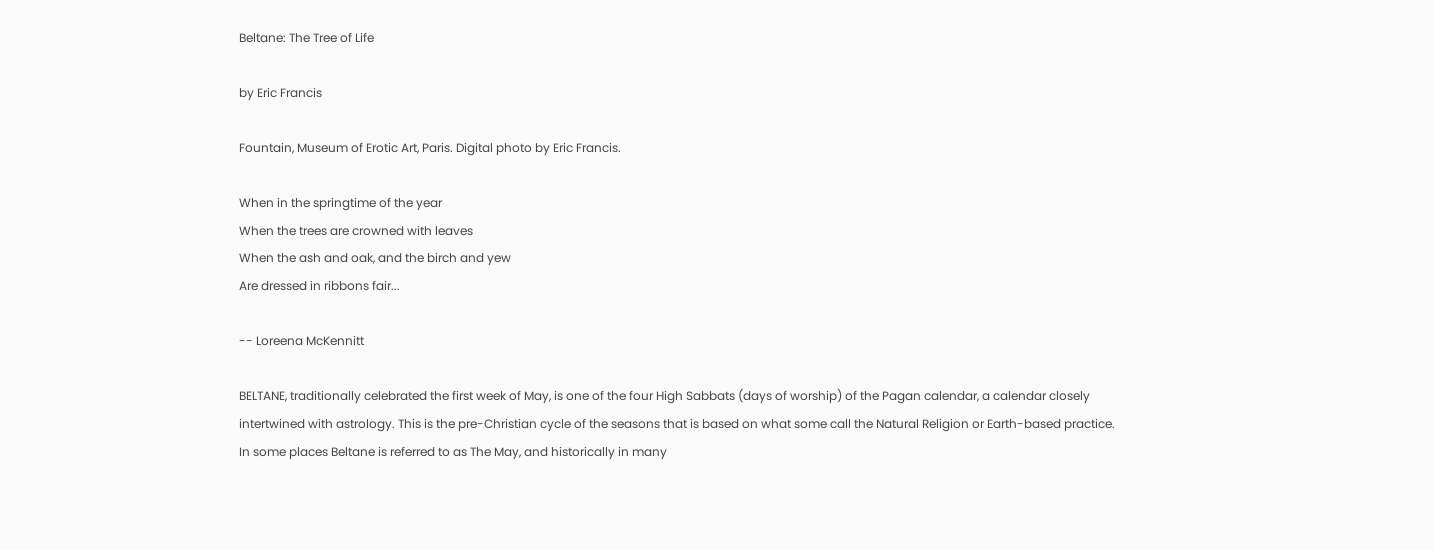Beltane: The Tree of Life

by Eric Francis

Fountain, Museum of Erotic Art, Paris. Digital photo by Eric Francis.

When in the springtime of the year
When the trees are crowned with leaves
When the ash and oak, and the birch and yew
Are dressed in ribbons fair...

-- Loreena McKennitt

BELTANE, traditionally celebrated the first week of May, is one of the four High Sabbats (days of worship) of the Pagan calendar, a calendar closely intertwined with astrology. This is the pre-Christian cycle of the seasons that is based on what some call the Natural Religion or Earth-based practice. In some places Beltane is referred to as The May, and historically in many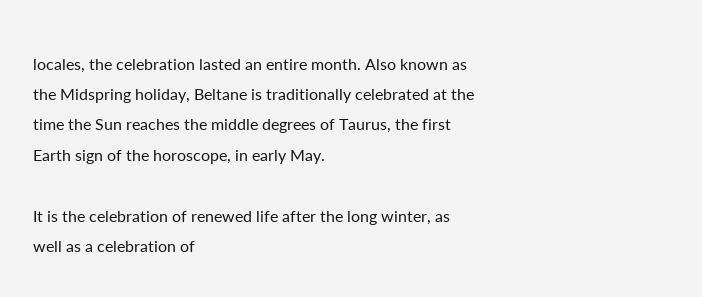locales, the celebration lasted an entire month. Also known as the Midspring holiday, Beltane is traditionally celebrated at the time the Sun reaches the middle degrees of Taurus, the first Earth sign of the horoscope, in early May.

It is the celebration of renewed life after the long winter, as well as a celebration of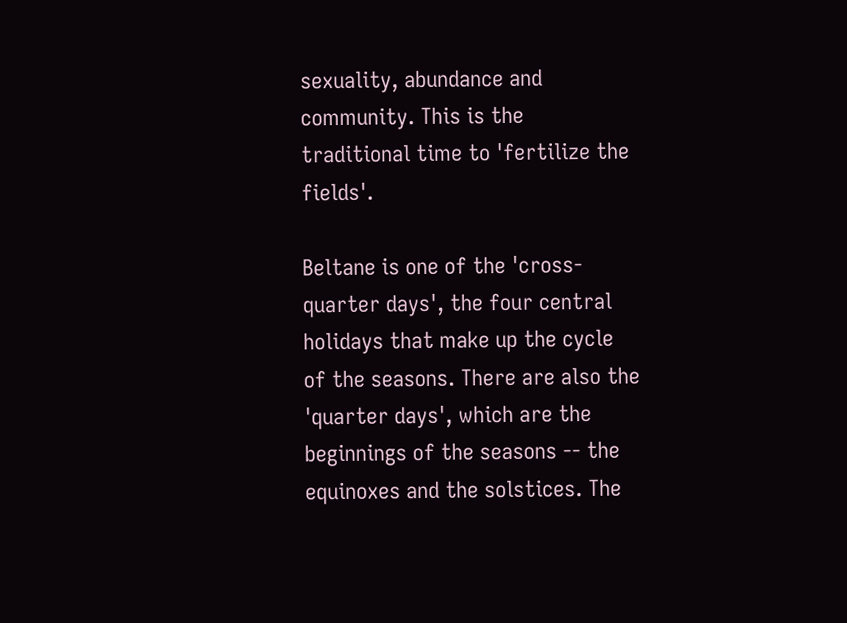sexuality, abundance and community. This is the traditional time to 'fertilize the fields'.

Beltane is one of the 'cross-quarter days', the four central holidays that make up the cycle of the seasons. There are also the 'quarter days', which are the beginnings of the seasons -- the equinoxes and the solstices. The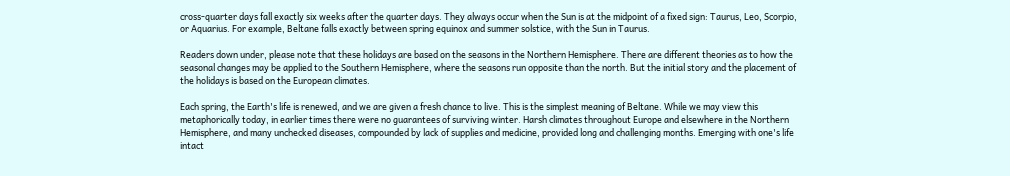cross-quarter days fall exactly six weeks after the quarter days. They always occur when the Sun is at the midpoint of a fixed sign: Taurus, Leo, Scorpio, or Aquarius. For example, Beltane falls exactly between spring equinox and summer solstice, with the Sun in Taurus.

Readers down under, please note that these holidays are based on the seasons in the Northern Hemisphere. There are different theories as to how the seasonal changes may be applied to the Southern Hemisphere, where the seasons run opposite than the north. But the initial story and the placement of the holidays is based on the European climates.

Each spring, the Earth's life is renewed, and we are given a fresh chance to live. This is the simplest meaning of Beltane. While we may view this metaphorically today, in earlier times there were no guarantees of surviving winter. Harsh climates throughout Europe and elsewhere in the Northern Hemisphere, and many unchecked diseases, compounded by lack of supplies and medicine, provided long and challenging months. Emerging with one's life intact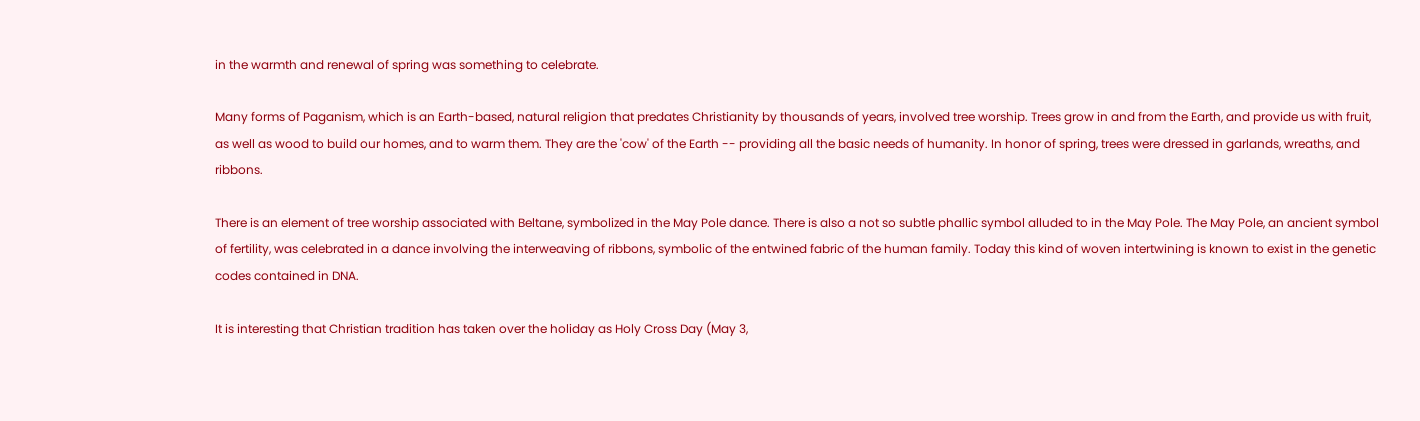in the warmth and renewal of spring was something to celebrate.

Many forms of Paganism, which is an Earth-based, natural religion that predates Christianity by thousands of years, involved tree worship. Trees grow in and from the Earth, and provide us with fruit, as well as wood to build our homes, and to warm them. They are the 'cow' of the Earth -- providing all the basic needs of humanity. In honor of spring, trees were dressed in garlands, wreaths, and ribbons.

There is an element of tree worship associated with Beltane, symbolized in the May Pole dance. There is also a not so subtle phallic symbol alluded to in the May Pole. The May Pole, an ancient symbol of fertility, was celebrated in a dance involving the interweaving of ribbons, symbolic of the entwined fabric of the human family. Today this kind of woven intertwining is known to exist in the genetic codes contained in DNA.

It is interesting that Christian tradition has taken over the holiday as Holy Cross Day (May 3,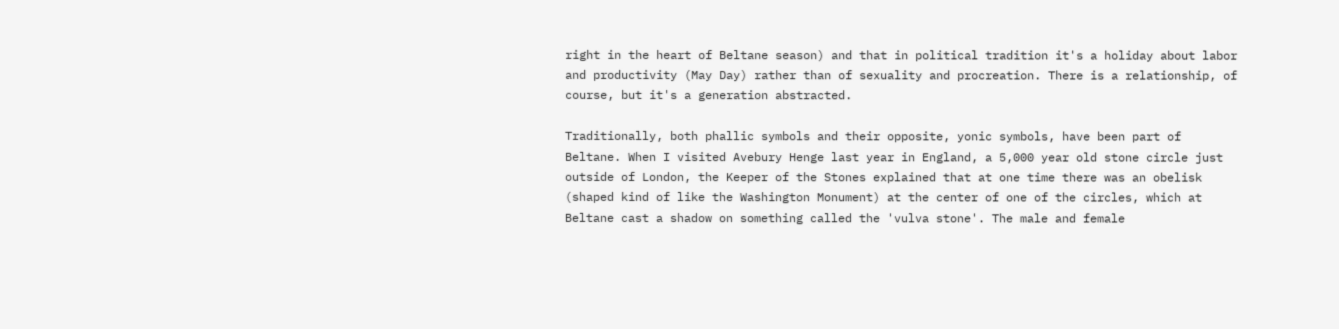right in the heart of Beltane season) and that in political tradition it's a holiday about labor and productivity (May Day) rather than of sexuality and procreation. There is a relationship, of course, but it's a generation abstracted.

Traditionally, both phallic symbols and their opposite, yonic symbols, have been part of Beltane. When I visited Avebury Henge last year in England, a 5,000 year old stone circle just outside of London, the Keeper of the Stones explained that at one time there was an obelisk (shaped kind of like the Washington Monument) at the center of one of the circles, which at Beltane cast a shadow on something called the 'vulva stone'. The male and female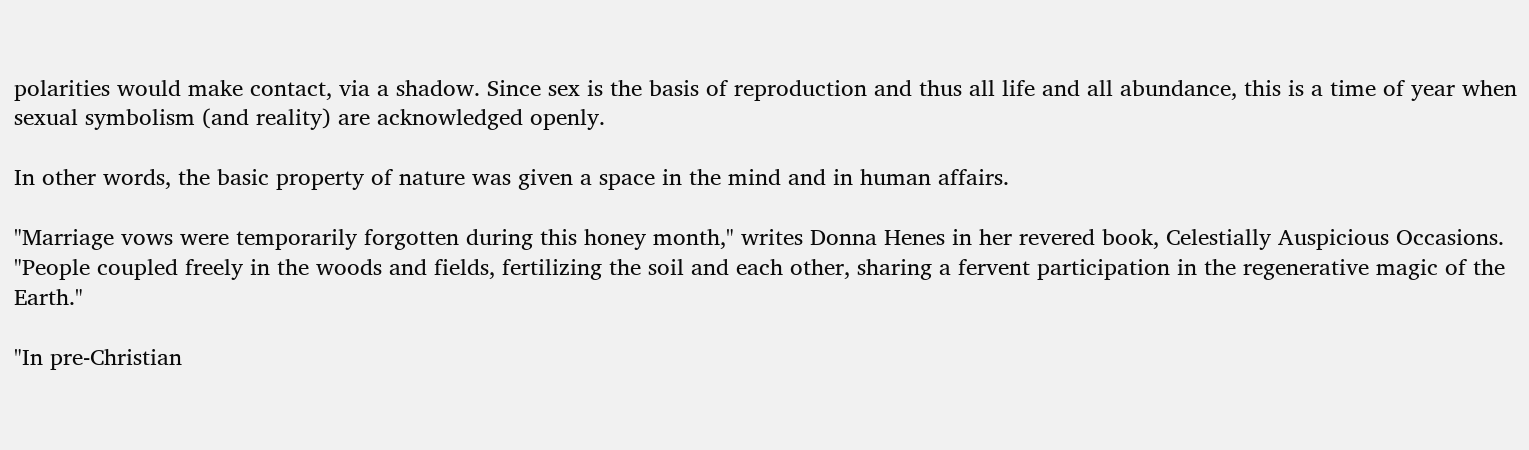polarities would make contact, via a shadow. Since sex is the basis of reproduction and thus all life and all abundance, this is a time of year when sexual symbolism (and reality) are acknowledged openly.

In other words, the basic property of nature was given a space in the mind and in human affairs.

"Marriage vows were temporarily forgotten during this honey month," writes Donna Henes in her revered book, Celestially Auspicious Occasions. "People coupled freely in the woods and fields, fertilizing the soil and each other, sharing a fervent participation in the regenerative magic of the Earth."

"In pre-Christian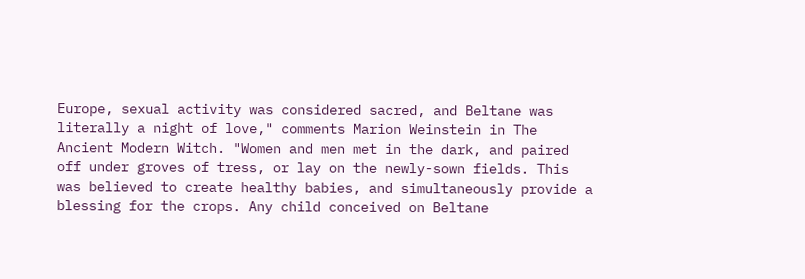Europe, sexual activity was considered sacred, and Beltane was literally a night of love," comments Marion Weinstein in The Ancient Modern Witch. "Women and men met in the dark, and paired off under groves of tress, or lay on the newly-sown fields. This was believed to create healthy babies, and simultaneously provide a blessing for the crops. Any child conceived on Beltane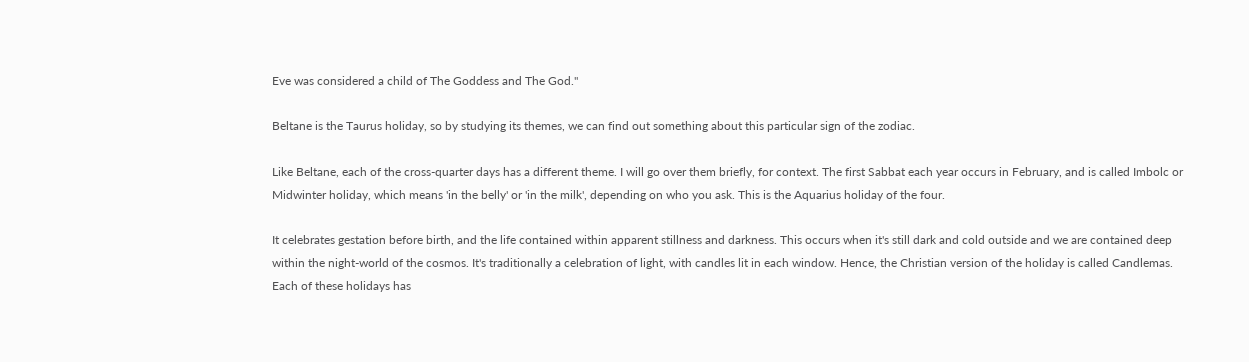Eve was considered a child of The Goddess and The God."

Beltane is the Taurus holiday, so by studying its themes, we can find out something about this particular sign of the zodiac.

Like Beltane, each of the cross-quarter days has a different theme. I will go over them briefly, for context. The first Sabbat each year occurs in February, and is called Imbolc or Midwinter holiday, which means 'in the belly' or 'in the milk', depending on who you ask. This is the Aquarius holiday of the four.

It celebrates gestation before birth, and the life contained within apparent stillness and darkness. This occurs when it's still dark and cold outside and we are contained deep within the night-world of the cosmos. It's traditionally a celebration of light, with candles lit in each window. Hence, the Christian version of the holiday is called Candlemas. Each of these holidays has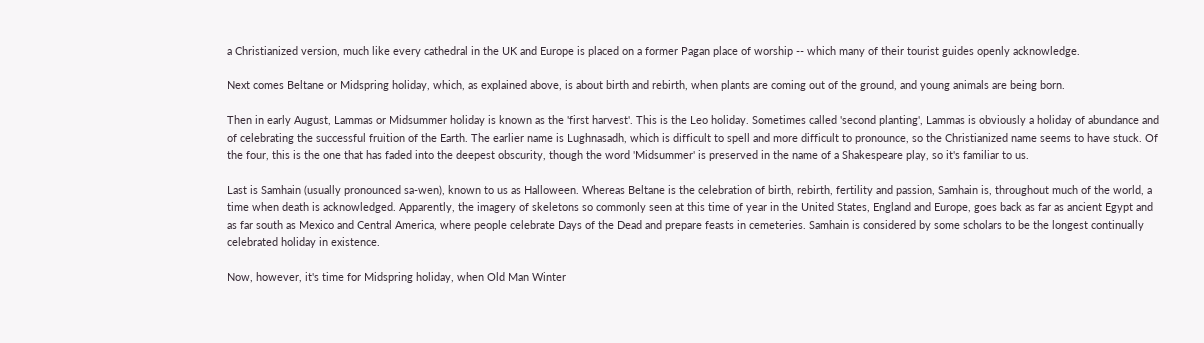a Christianized version, much like every cathedral in the UK and Europe is placed on a former Pagan place of worship -- which many of their tourist guides openly acknowledge.

Next comes Beltane or Midspring holiday, which, as explained above, is about birth and rebirth, when plants are coming out of the ground, and young animals are being born.

Then in early August, Lammas or Midsummer holiday is known as the 'first harvest'. This is the Leo holiday. Sometimes called 'second planting', Lammas is obviously a holiday of abundance and of celebrating the successful fruition of the Earth. The earlier name is Lughnasadh, which is difficult to spell and more difficult to pronounce, so the Christianized name seems to have stuck. Of the four, this is the one that has faded into the deepest obscurity, though the word 'Midsummer' is preserved in the name of a Shakespeare play, so it's familiar to us.

Last is Samhain (usually pronounced sa-wen), known to us as Halloween. Whereas Beltane is the celebration of birth, rebirth, fertility and passion, Samhain is, throughout much of the world, a time when death is acknowledged. Apparently, the imagery of skeletons so commonly seen at this time of year in the United States, England and Europe, goes back as far as ancient Egypt and as far south as Mexico and Central America, where people celebrate Days of the Dead and prepare feasts in cemeteries. Samhain is considered by some scholars to be the longest continually celebrated holiday in existence.

Now, however, it's time for Midspring holiday, when Old Man Winter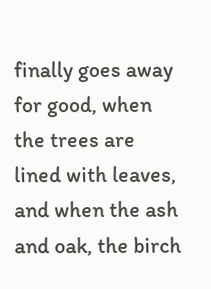finally goes away for good, when the trees are lined with leaves, and when the ash and oak, the birch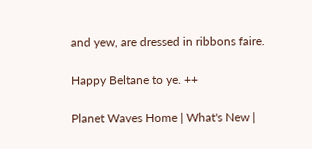and yew, are dressed in ribbons faire.

Happy Beltane to ye. ++

Planet Waves Home | What's New |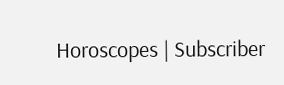Horoscopes | Subscriber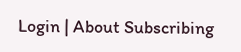Login | About Subscribing